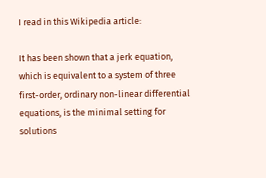I read in this Wikipedia article:

It has been shown that a jerk equation, which is equivalent to a system of three first-order, ordinary non-linear differential equations, is the minimal setting for solutions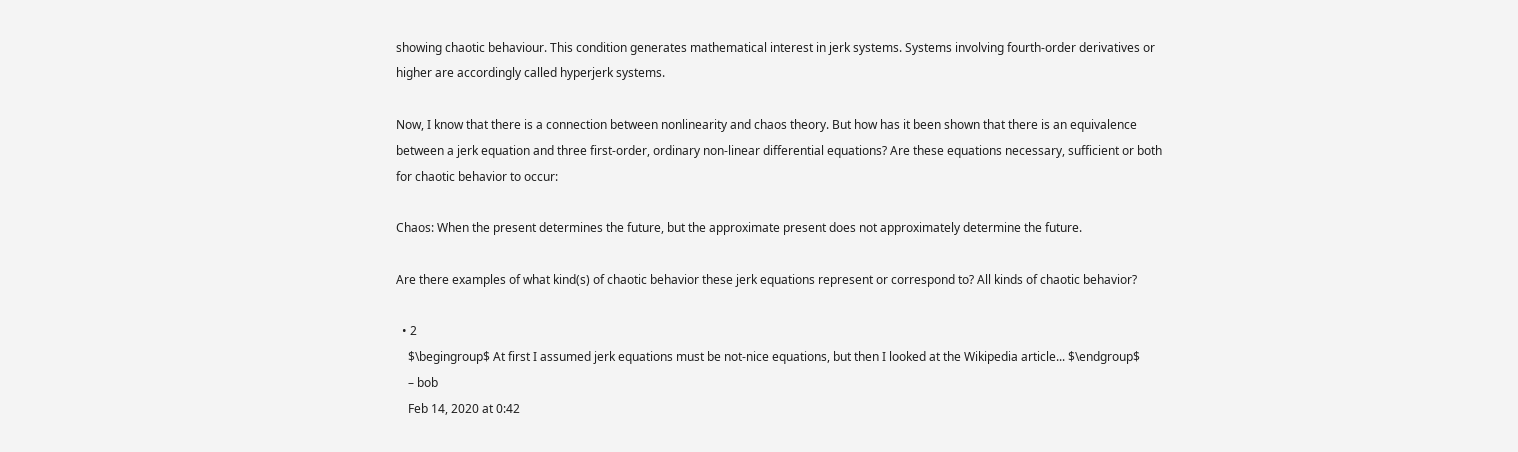showing chaotic behaviour. This condition generates mathematical interest in jerk systems. Systems involving fourth-order derivatives or higher are accordingly called hyperjerk systems.

Now, I know that there is a connection between nonlinearity and chaos theory. But how has it been shown that there is an equivalence between a jerk equation and three first-order, ordinary non-linear differential equations? Are these equations necessary, sufficient or both for chaotic behavior to occur:

Chaos: When the present determines the future, but the approximate present does not approximately determine the future.

Are there examples of what kind(s) of chaotic behavior these jerk equations represent or correspond to? All kinds of chaotic behavior?

  • 2
    $\begingroup$ At first I assumed jerk equations must be not-nice equations, but then I looked at the Wikipedia article... $\endgroup$
    – bob
    Feb 14, 2020 at 0:42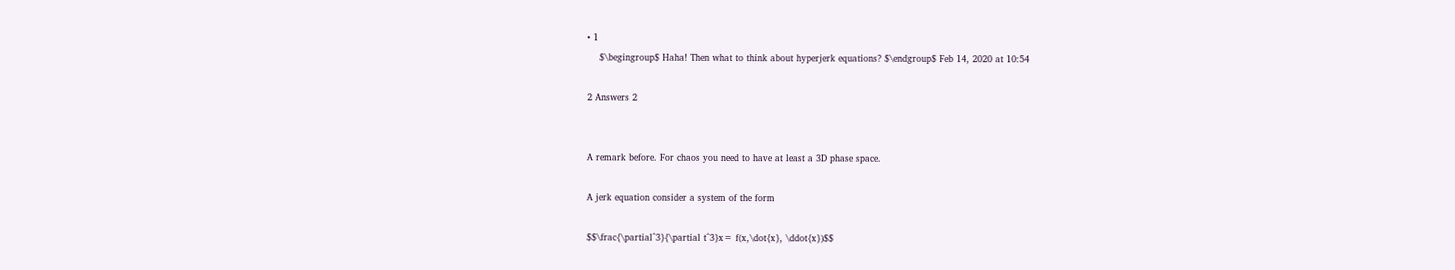• 1
    $\begingroup$ Haha! Then what to think about hyperjerk equations? $\endgroup$ Feb 14, 2020 at 10:54

2 Answers 2


A remark before. For chaos you need to have at least a 3D phase space.

A jerk equation consider a system of the form

$$\frac{\partial^3}{\partial t^3}x= f(x,\dot{x}, \ddot{x})$$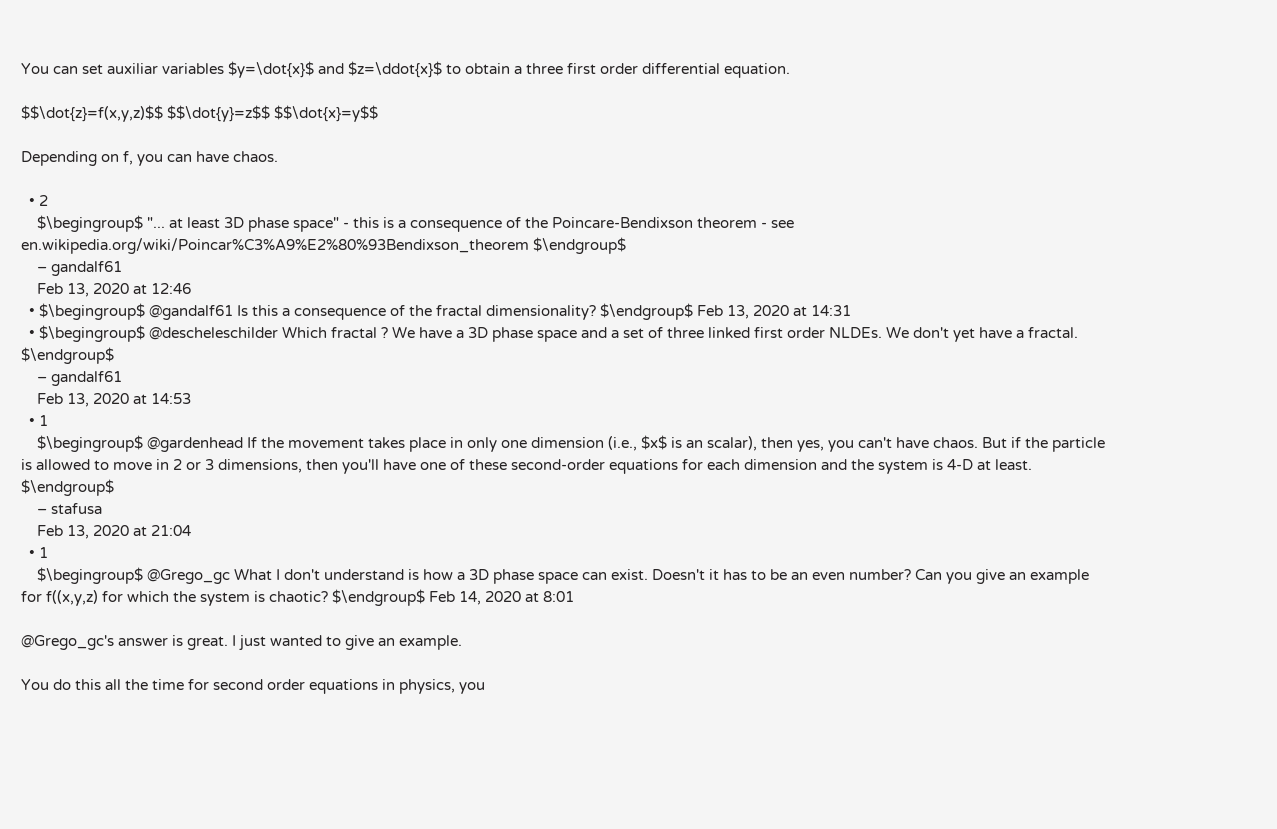You can set auxiliar variables $y=\dot{x}$ and $z=\ddot{x}$ to obtain a three first order differential equation.

$$\dot{z}=f(x,y,z)$$ $$\dot{y}=z$$ $$\dot{x}=y$$

Depending on f, you can have chaos.

  • 2
    $\begingroup$ "... at least 3D phase space" - this is a consequence of the Poincare-Bendixson theorem - see en.wikipedia.org/wiki/Poincar%C3%A9%E2%80%93Bendixson_theorem $\endgroup$
    – gandalf61
    Feb 13, 2020 at 12:46
  • $\begingroup$ @gandalf61 Is this a consequence of the fractal dimensionality? $\endgroup$ Feb 13, 2020 at 14:31
  • $\begingroup$ @descheleschilder Which fractal ? We have a 3D phase space and a set of three linked first order NLDEs. We don't yet have a fractal. $\endgroup$
    – gandalf61
    Feb 13, 2020 at 14:53
  • 1
    $\begingroup$ @gardenhead If the movement takes place in only one dimension (i.e., $x$ is an scalar), then yes, you can't have chaos. But if the particle is allowed to move in 2 or 3 dimensions, then you'll have one of these second-order equations for each dimension and the system is 4-D at least. $\endgroup$
    – stafusa
    Feb 13, 2020 at 21:04
  • 1
    $\begingroup$ @Grego_gc What I don't understand is how a 3D phase space can exist. Doesn't it has to be an even number? Can you give an example for f((x,y,z) for which the system is chaotic? $\endgroup$ Feb 14, 2020 at 8:01

@Grego_gc's answer is great. I just wanted to give an example.

You do this all the time for second order equations in physics, you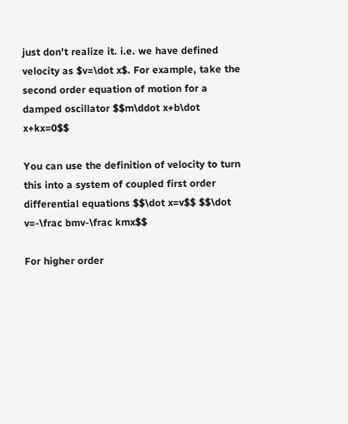just don't realize it. i.e. we have defined velocity as $v=\dot x$. For example, take the second order equation of motion for a damped oscillator $$m\ddot x+b\dot x+kx=0$$

You can use the definition of velocity to turn this into a system of coupled first order differential equations $$\dot x=v$$ $$\dot v=-\frac bmv-\frac kmx$$

For higher order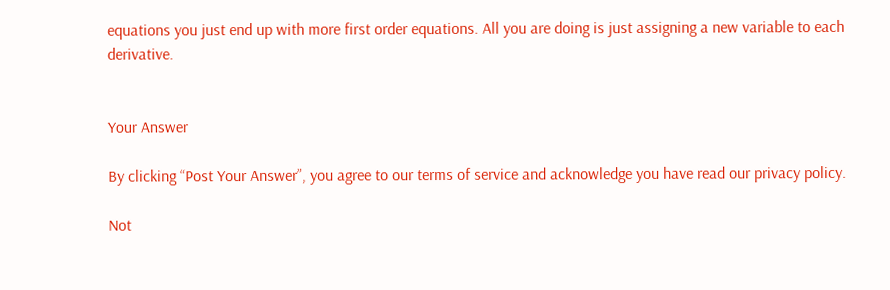equations you just end up with more first order equations. All you are doing is just assigning a new variable to each derivative.


Your Answer

By clicking “Post Your Answer”, you agree to our terms of service and acknowledge you have read our privacy policy.

Not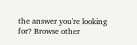the answer you're looking for? Browse other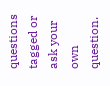questions tagged or ask your own question.